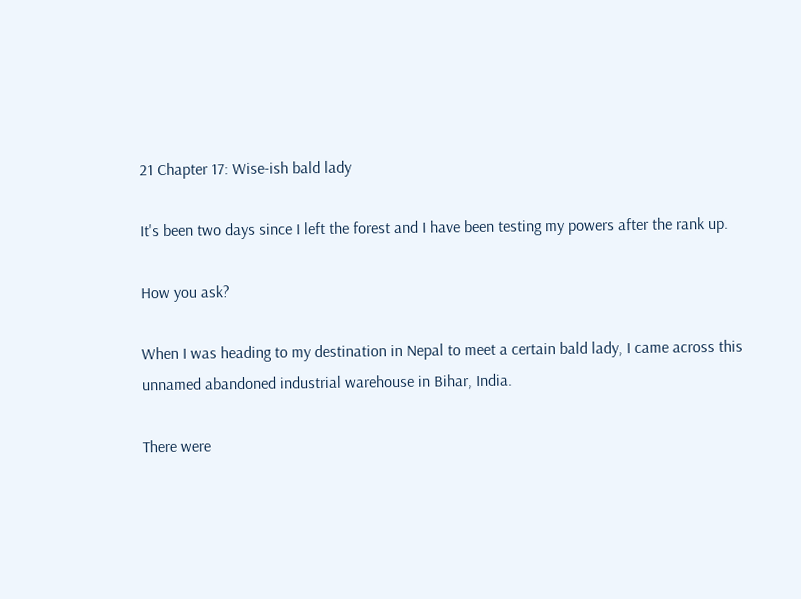21 Chapter 17: Wise-ish bald lady

It's been two days since I left the forest and I have been testing my powers after the rank up.

How you ask?

When I was heading to my destination in Nepal to meet a certain bald lady, I came across this unnamed abandoned industrial warehouse in Bihar, India.

There were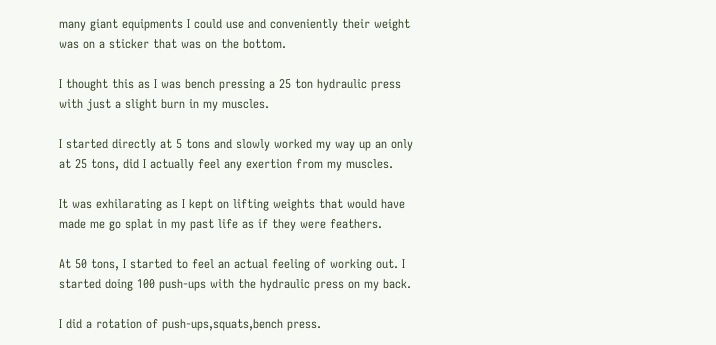many giant equipments I could use and conveniently their weight was on a sticker that was on the bottom.

I thought this as I was bench pressing a 25 ton hydraulic press with just a slight burn in my muscles.

I started directly at 5 tons and slowly worked my way up an only at 25 tons, did I actually feel any exertion from my muscles.

It was exhilarating as I kept on lifting weights that would have made me go splat in my past life as if they were feathers.

At 50 tons, I started to feel an actual feeling of working out. I started doing 100 push-ups with the hydraulic press on my back.

I did a rotation of push-ups,squats,bench press.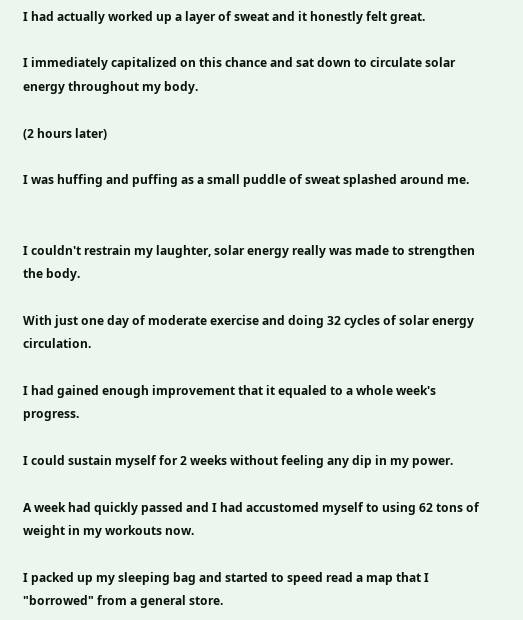I had actually worked up a layer of sweat and it honestly felt great.

I immediately capitalized on this chance and sat down to circulate solar energy throughout my body.

(2 hours later)

I was huffing and puffing as a small puddle of sweat splashed around me.


I couldn't restrain my laughter, solar energy really was made to strengthen the body.

With just one day of moderate exercise and doing 32 cycles of solar energy circulation.

I had gained enough improvement that it equaled to a whole week's progress.

I could sustain myself for 2 weeks without feeling any dip in my power.

A week had quickly passed and I had accustomed myself to using 62 tons of weight in my workouts now.

I packed up my sleeping bag and started to speed read a map that I "borrowed" from a general store.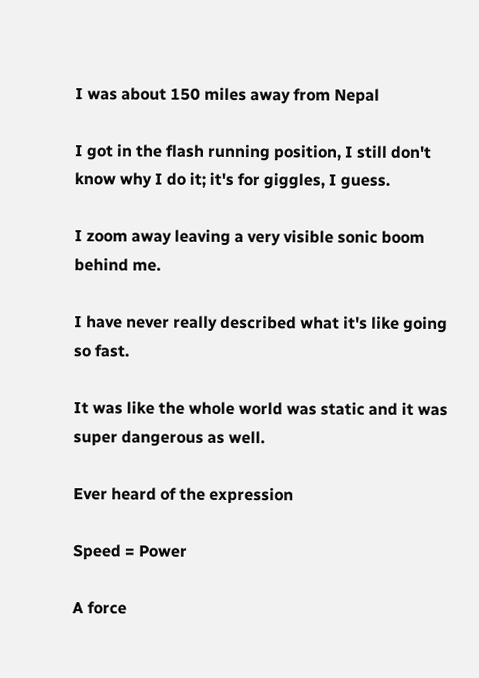I was about 150 miles away from Nepal

I got in the flash running position, I still don't know why I do it; it's for giggles, I guess.

I zoom away leaving a very visible sonic boom behind me.

I have never really described what it's like going so fast.

It was like the whole world was static and it was super dangerous as well.

Ever heard of the expression

Speed = Power

A force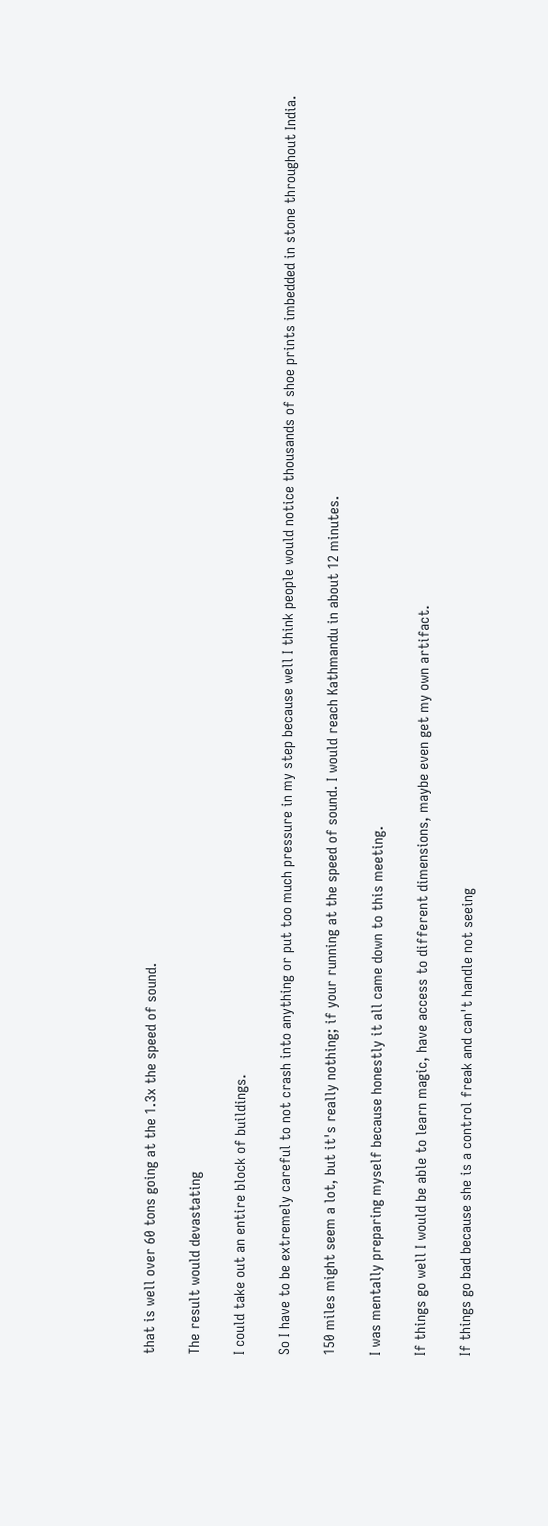that is well over 60 tons going at the 1.3x the speed of sound.

The result would devastating

I could take out an entire block of buildings.

So I have to be extremely careful to not crash into anything or put too much pressure in my step because well I think people would notice thousands of shoe prints imbedded in stone throughout India.

150 miles might seem a lot, but it's really nothing; if your running at the speed of sound. I would reach Kathmandu in about 12 minutes.

I was mentally preparing myself because honestly it all came down to this meeting.

If things go well I would be able to learn magic, have access to different dimensions, maybe even get my own artifact.

If things go bad because she is a control freak and can't handle not seeing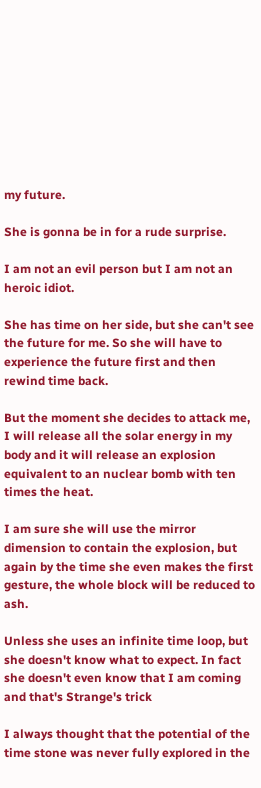my future.

She is gonna be in for a rude surprise.

I am not an evil person but I am not an heroic idiot.

She has time on her side, but she can't see the future for me. So she will have to experience the future first and then rewind time back.

But the moment she decides to attack me, I will release all the solar energy in my body and it will release an explosion equivalent to an nuclear bomb with ten times the heat.

I am sure she will use the mirror dimension to contain the explosion, but again by the time she even makes the first gesture, the whole block will be reduced to ash.

Unless she uses an infinite time loop, but she doesn't know what to expect. In fact she doesn't even know that I am coming and that's Strange's trick

I always thought that the potential of the time stone was never fully explored in the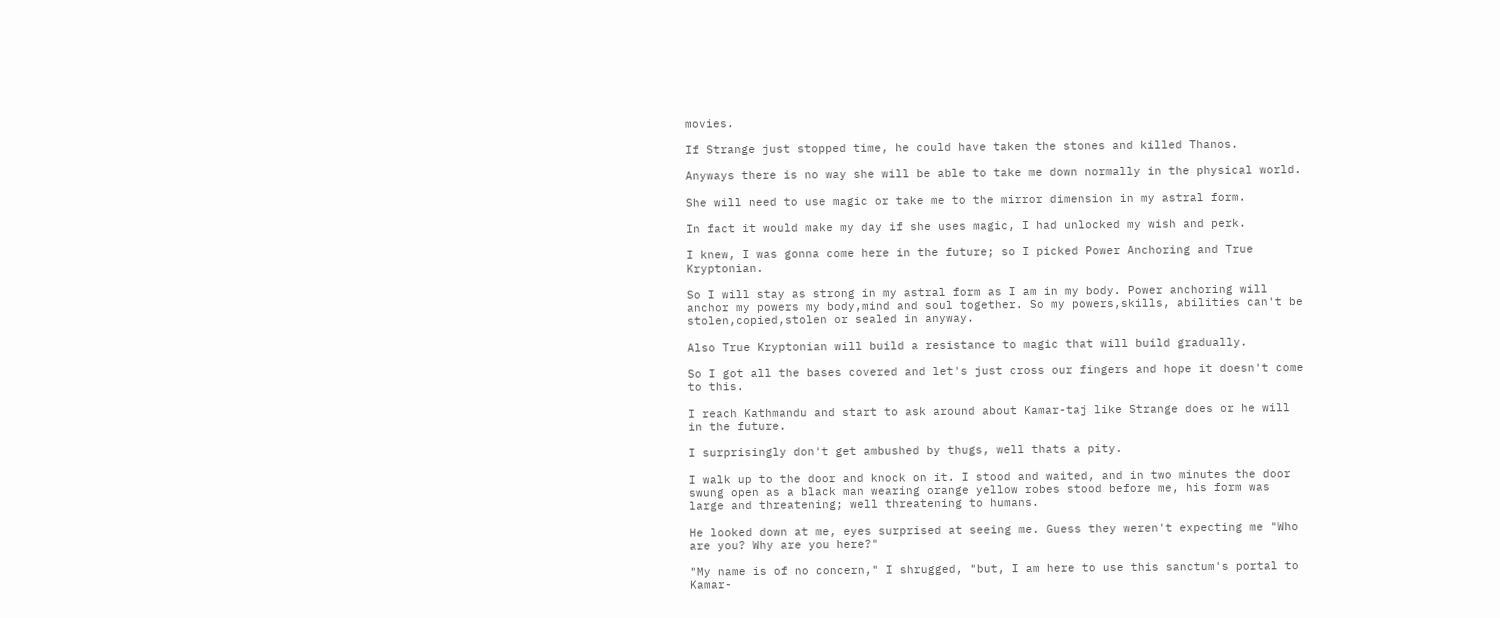movies.

If Strange just stopped time, he could have taken the stones and killed Thanos.

Anyways there is no way she will be able to take me down normally in the physical world.

She will need to use magic or take me to the mirror dimension in my astral form.

In fact it would make my day if she uses magic, I had unlocked my wish and perk.

I knew, I was gonna come here in the future; so I picked Power Anchoring and True Kryptonian.

So I will stay as strong in my astral form as I am in my body. Power anchoring will anchor my powers my body,mind and soul together. So my powers,skills, abilities can't be stolen,copied,stolen or sealed in anyway.

Also True Kryptonian will build a resistance to magic that will build gradually.

So I got all the bases covered and let's just cross our fingers and hope it doesn't come to this.

I reach Kathmandu and start to ask around about Kamar-taj like Strange does or he will in the future.

I surprisingly don't get ambushed by thugs, well thats a pity.

I walk up to the door and knock on it. I stood and waited, and in two minutes the door swung open as a black man wearing orange yellow robes stood before me, his form was large and threatening; well threatening to humans.

He looked down at me, eyes surprised at seeing me. Guess they weren't expecting me "Who are you? Why are you here?"

"My name is of no concern," I shrugged, "but, I am here to use this sanctum's portal to Kamar-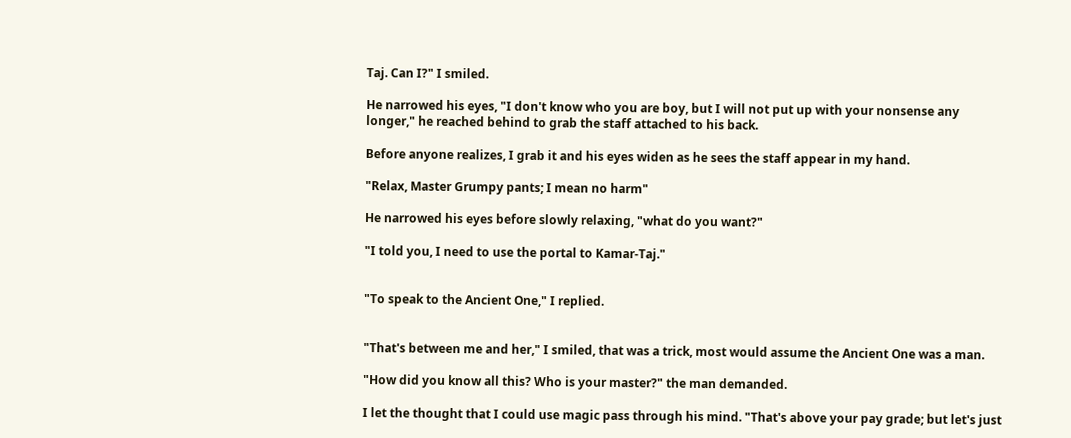Taj. Can I?" I smiled.

He narrowed his eyes, "I don't know who you are boy, but I will not put up with your nonsense any longer," he reached behind to grab the staff attached to his back.

Before anyone realizes, I grab it and his eyes widen as he sees the staff appear in my hand.

"Relax, Master Grumpy pants; I mean no harm"

He narrowed his eyes before slowly relaxing, "what do you want?"

"I told you, I need to use the portal to Kamar-Taj."


"To speak to the Ancient One," I replied.


"That's between me and her," I smiled, that was a trick, most would assume the Ancient One was a man.

"How did you know all this? Who is your master?" the man demanded.

I let the thought that I could use magic pass through his mind. "That's above your pay grade; but let's just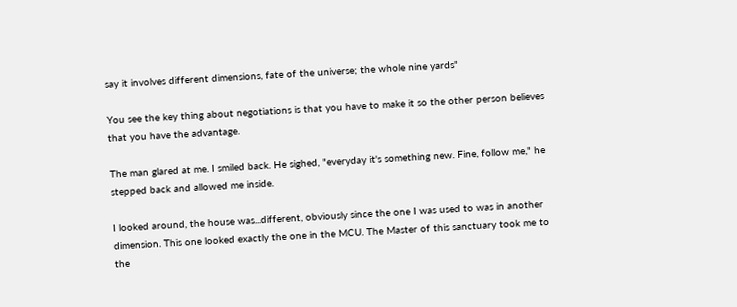say it involves different dimensions, fate of the universe; the whole nine yards"

You see the key thing about negotiations is that you have to make it so the other person believes that you have the advantage.

The man glared at me. I smiled back. He sighed, "everyday it's something new. Fine, follow me," he stepped back and allowed me inside.

I looked around, the house was...different, obviously since the one I was used to was in another dimension. This one looked exactly the one in the MCU. The Master of this sanctuary took me to the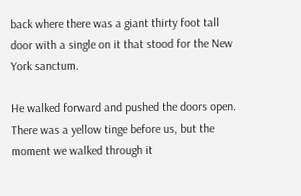back where there was a giant thirty foot tall door with a single on it that stood for the New York sanctum.

He walked forward and pushed the doors open. There was a yellow tinge before us, but the moment we walked through it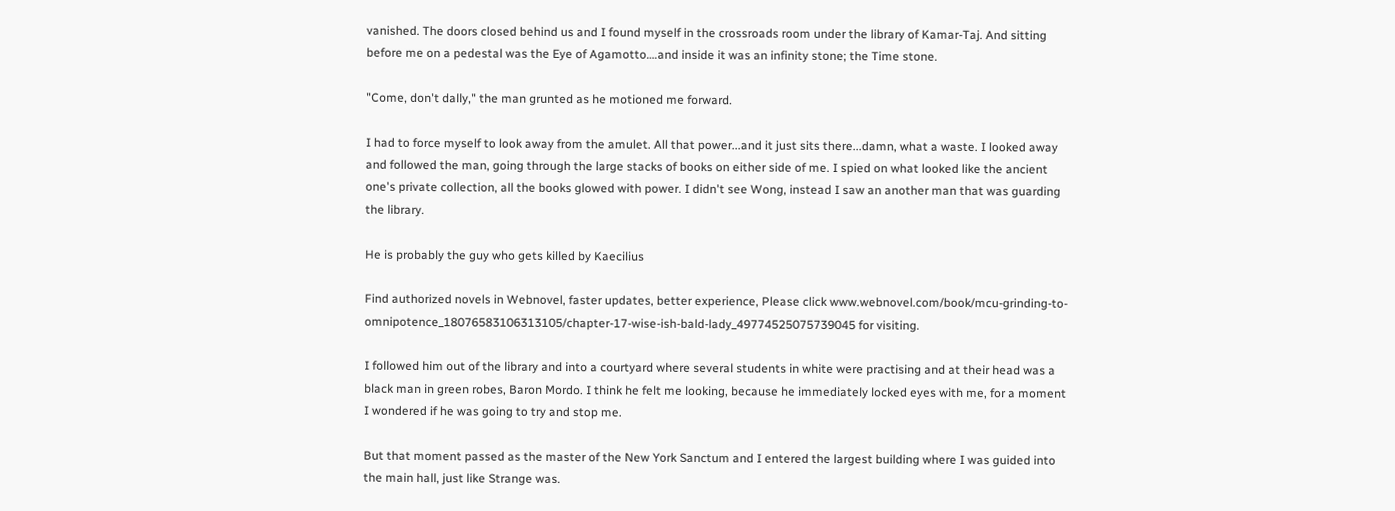vanished. The doors closed behind us and I found myself in the crossroads room under the library of Kamar-Taj. And sitting before me on a pedestal was the Eye of Agamotto….and inside it was an infinity stone; the Time stone.

"Come, don't dally," the man grunted as he motioned me forward.

I had to force myself to look away from the amulet. All that power...and it just sits there...damn, what a waste. I looked away and followed the man, going through the large stacks of books on either side of me. I spied on what looked like the ancient one's private collection, all the books glowed with power. I didn't see Wong, instead I saw an another man that was guarding the library.

He is probably the guy who gets killed by Kaecilius

Find authorized novels in Webnovel, faster updates, better experience, Please click www.webnovel.com/book/mcu-grinding-to-omnipotence_18076583106313105/chapter-17-wise-ish-bald-lady_49774525075739045 for visiting.

I followed him out of the library and into a courtyard where several students in white were practising and at their head was a black man in green robes, Baron Mordo. I think he felt me looking, because he immediately locked eyes with me, for a moment I wondered if he was going to try and stop me.

But that moment passed as the master of the New York Sanctum and I entered the largest building where I was guided into the main hall, just like Strange was.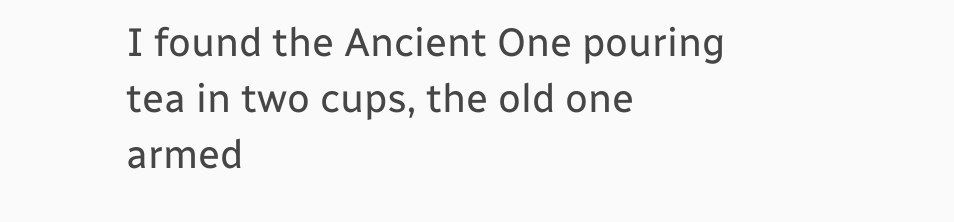I found the Ancient One pouring tea in two cups, the old one armed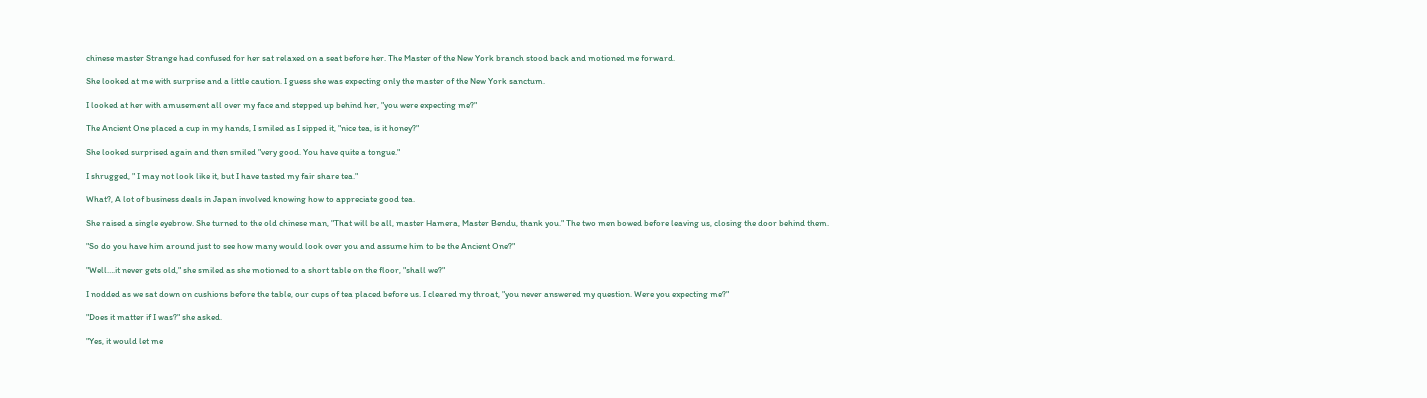chinese master Strange had confused for her sat relaxed on a seat before her. The Master of the New York branch stood back and motioned me forward.

She looked at me with surprise and a little caution. I guess she was expecting only the master of the New York sanctum.

I looked at her with amusement all over my face and stepped up behind her, "you were expecting me?"

The Ancient One placed a cup in my hands, I smiled as I sipped it, "nice tea, is it honey?"

She looked surprised again and then smiled "very good. You have quite a tongue."

I shrugged, " I may not look like it, but I have tasted my fair share tea."

What?, A lot of business deals in Japan involved knowing how to appreciate good tea.

She raised a single eyebrow. She turned to the old chinese man, "That will be all, master Hamera, Master Bendu, thank you." The two men bowed before leaving us, closing the door behind them.

"So do you have him around just to see how many would look over you and assume him to be the Ancient One?"

"Well….it never gets old," she smiled as she motioned to a short table on the floor, "shall we?"

I nodded as we sat down on cushions before the table, our cups of tea placed before us. I cleared my throat, "you never answered my question. Were you expecting me?"

"Does it matter if I was?" she asked.

"Yes, it would let me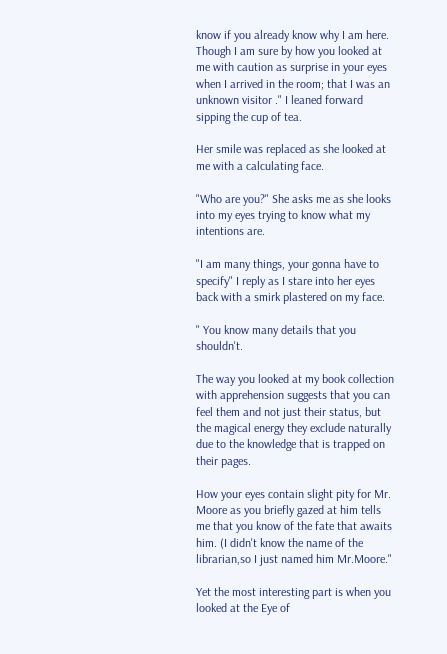know if you already know why I am here. Though I am sure by how you looked at me with caution as surprise in your eyes when I arrived in the room; that I was an unknown visitor ." I leaned forward sipping the cup of tea.

Her smile was replaced as she looked at me with a calculating face.

"Who are you?" She asks me as she looks into my eyes trying to know what my intentions are.

"I am many things, your gonna have to specify" I reply as I stare into her eyes back with a smirk plastered on my face.

" You know many details that you shouldn't.

The way you looked at my book collection with apprehension suggests that you can feel them and not just their status, but the magical energy they exclude naturally due to the knowledge that is trapped on their pages.

How your eyes contain slight pity for Mr. Moore as you briefly gazed at him tells me that you know of the fate that awaits him. (I didn't know the name of the librarian,so I just named him Mr.Moore."

Yet the most interesting part is when you looked at the Eye of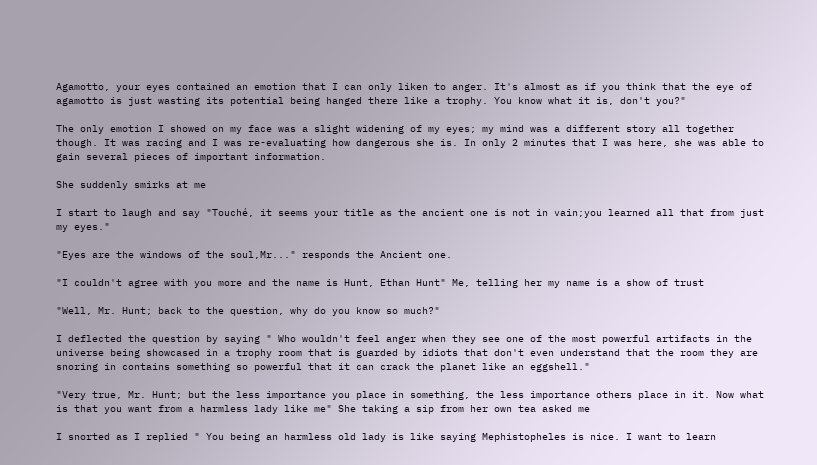Agamotto, your eyes contained an emotion that I can only liken to anger. It's almost as if you think that the eye of agamotto is just wasting its potential being hanged there like a trophy. You know what it is, don't you?"

The only emotion I showed on my face was a slight widening of my eyes; my mind was a different story all together though. It was racing and I was re-evaluating how dangerous she is. In only 2 minutes that I was here, she was able to gain several pieces of important information.

She suddenly smirks at me

I start to laugh and say "Touché, it seems your title as the ancient one is not in vain;you learned all that from just my eyes."

"Eyes are the windows of the soul,Mr..." responds the Ancient one.

"I couldn't agree with you more and the name is Hunt, Ethan Hunt" Me, telling her my name is a show of trust

"Well, Mr. Hunt; back to the question, why do you know so much?"

I deflected the question by saying " Who wouldn't feel anger when they see one of the most powerful artifacts in the universe being showcased in a trophy room that is guarded by idiots that don't even understand that the room they are snoring in contains something so powerful that it can crack the planet like an eggshell."

"Very true, Mr. Hunt; but the less importance you place in something, the less importance others place in it. Now what is that you want from a harmless lady like me" She taking a sip from her own tea asked me

I snorted as I replied " You being an harmless old lady is like saying Mephistopheles is nice. I want to learn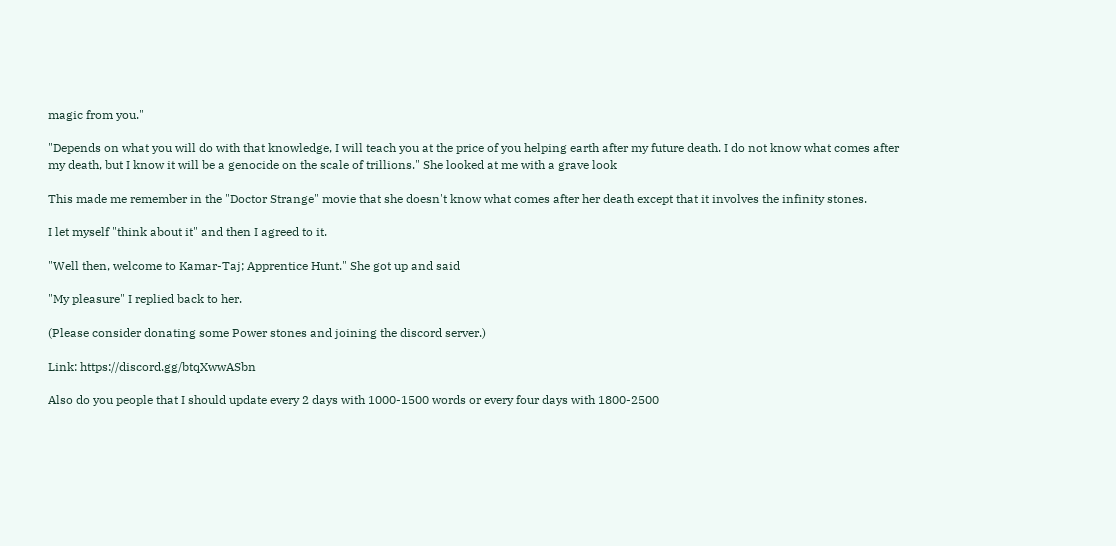magic from you."

"Depends on what you will do with that knowledge, I will teach you at the price of you helping earth after my future death. I do not know what comes after my death, but I know it will be a genocide on the scale of trillions." She looked at me with a grave look

This made me remember in the "Doctor Strange" movie that she doesn't know what comes after her death except that it involves the infinity stones.

I let myself "think about it" and then I agreed to it.

"Well then, welcome to Kamar-Taj; Apprentice Hunt." She got up and said

"My pleasure" I replied back to her.

(Please consider donating some Power stones and joining the discord server.)

Link: https://discord.gg/btqXwwASbn

Also do you people that I should update every 2 days with 1000-1500 words or every four days with 1800-2500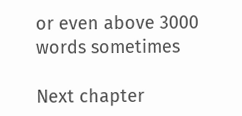or even above 3000 words sometimes

Next chapter